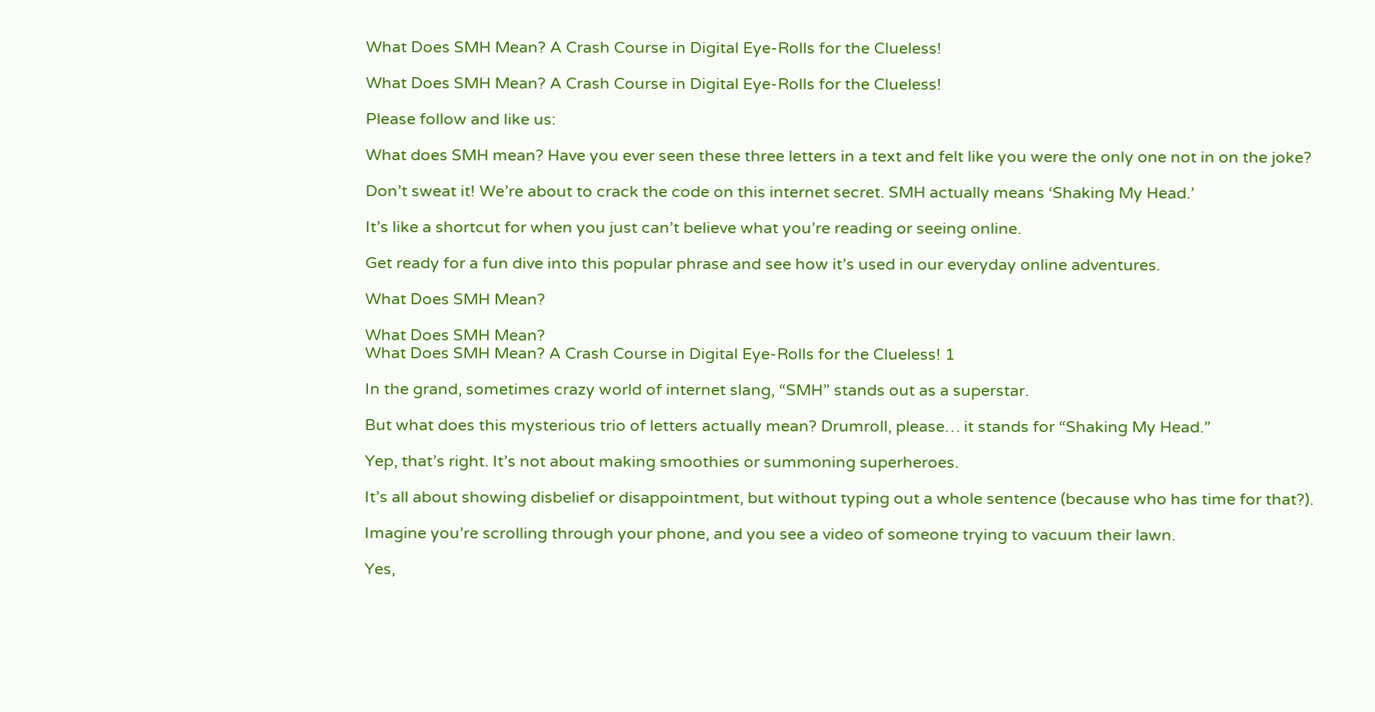What Does SMH Mean? A Crash Course in Digital Eye-Rolls for the Clueless!

What Does SMH Mean? A Crash Course in Digital Eye-Rolls for the Clueless!

Please follow and like us:

What does SMH mean? Have you ever seen these three letters in a text and felt like you were the only one not in on the joke?

Don’t sweat it! We’re about to crack the code on this internet secret. SMH actually means ‘Shaking My Head.’

It’s like a shortcut for when you just can’t believe what you’re reading or seeing online.

Get ready for a fun dive into this popular phrase and see how it’s used in our everyday online adventures.

What Does SMH Mean?

What Does SMH Mean?
What Does SMH Mean? A Crash Course in Digital Eye-Rolls for the Clueless! 1

In the grand, sometimes crazy world of internet slang, “SMH” stands out as a superstar.

But what does this mysterious trio of letters actually mean? Drumroll, please… it stands for “Shaking My Head.”

Yep, that’s right. It’s not about making smoothies or summoning superheroes.

It’s all about showing disbelief or disappointment, but without typing out a whole sentence (because who has time for that?).

Imagine you’re scrolling through your phone, and you see a video of someone trying to vacuum their lawn.

Yes,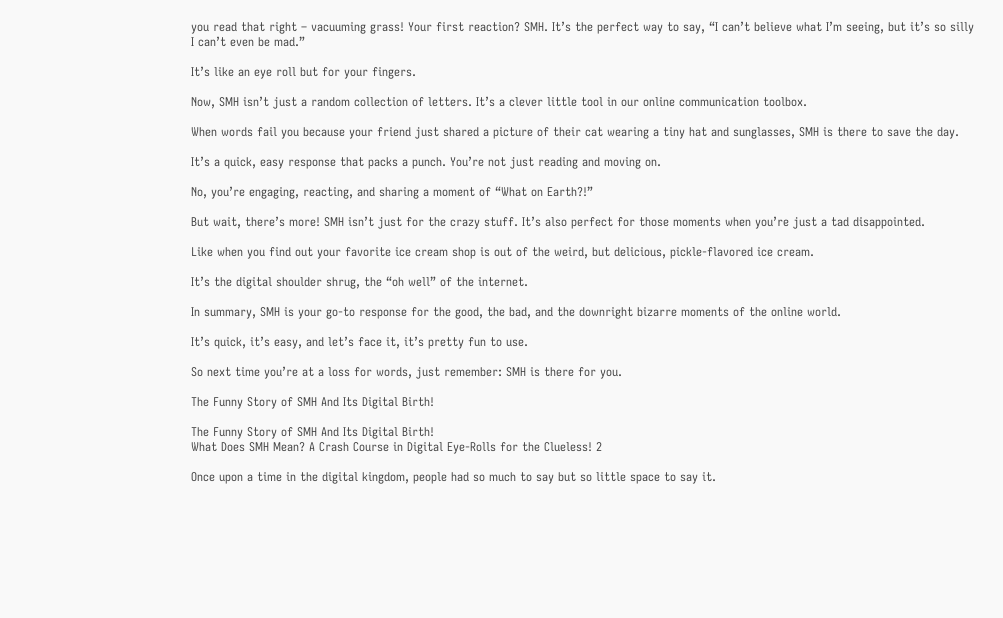you read that right – vacuuming grass! Your first reaction? SMH. It’s the perfect way to say, “I can’t believe what I’m seeing, but it’s so silly I can’t even be mad.”

It’s like an eye roll but for your fingers.

Now, SMH isn’t just a random collection of letters. It’s a clever little tool in our online communication toolbox.

When words fail you because your friend just shared a picture of their cat wearing a tiny hat and sunglasses, SMH is there to save the day.

It’s a quick, easy response that packs a punch. You’re not just reading and moving on.

No, you’re engaging, reacting, and sharing a moment of “What on Earth?!”

But wait, there’s more! SMH isn’t just for the crazy stuff. It’s also perfect for those moments when you’re just a tad disappointed.

Like when you find out your favorite ice cream shop is out of the weird, but delicious, pickle-flavored ice cream.

It’s the digital shoulder shrug, the “oh well” of the internet.

In summary, SMH is your go-to response for the good, the bad, and the downright bizarre moments of the online world.

It’s quick, it’s easy, and let’s face it, it’s pretty fun to use.

So next time you’re at a loss for words, just remember: SMH is there for you.

The Funny Story of SMH And Its Digital Birth!

The Funny Story of SMH And Its Digital Birth!
What Does SMH Mean? A Crash Course in Digital Eye-Rolls for the Clueless! 2

Once upon a time in the digital kingdom, people had so much to say but so little space to say it.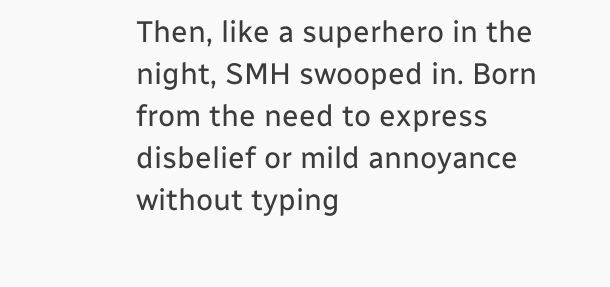Then, like a superhero in the night, SMH swooped in. Born from the need to express disbelief or mild annoyance without typing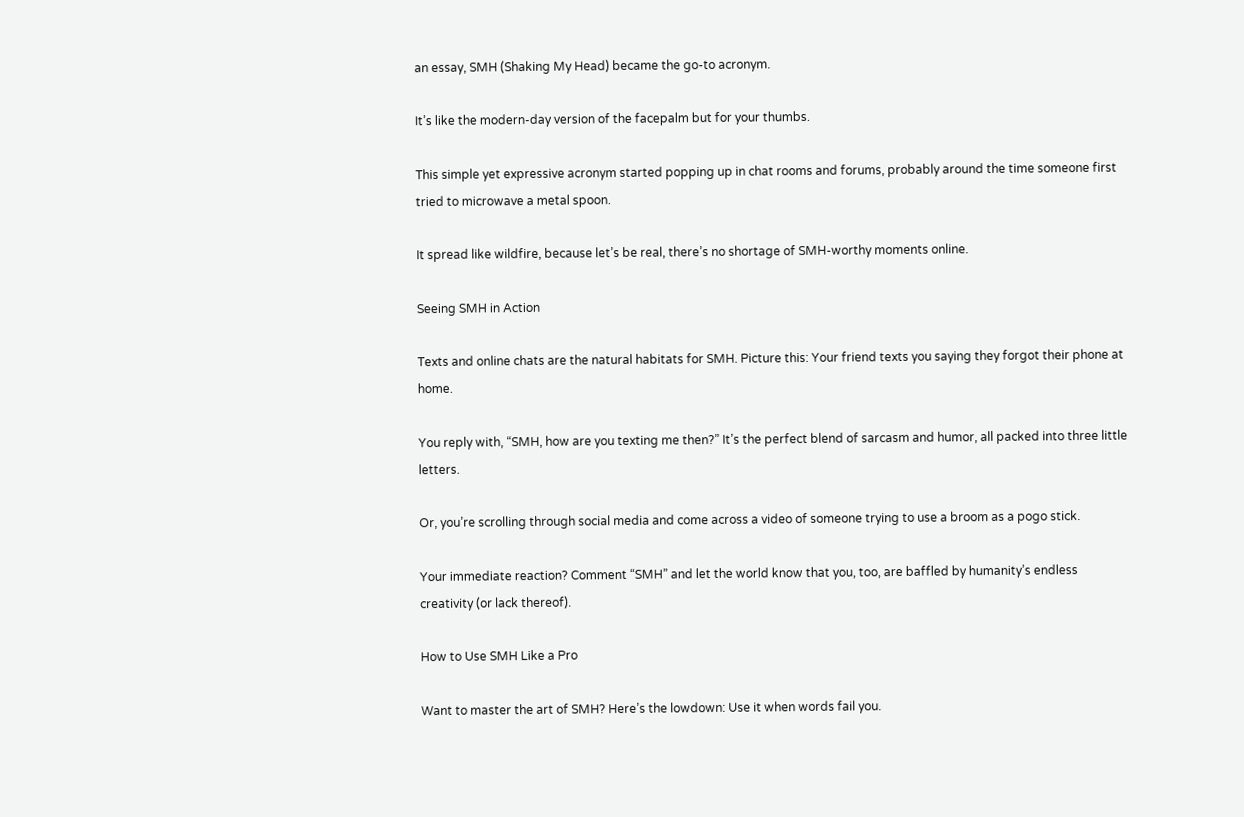an essay, SMH (Shaking My Head) became the go-to acronym.

It’s like the modern-day version of the facepalm but for your thumbs.

This simple yet expressive acronym started popping up in chat rooms and forums, probably around the time someone first tried to microwave a metal spoon.

It spread like wildfire, because let’s be real, there’s no shortage of SMH-worthy moments online.

Seeing SMH in Action

Texts and online chats are the natural habitats for SMH. Picture this: Your friend texts you saying they forgot their phone at home.

You reply with, “SMH, how are you texting me then?” It’s the perfect blend of sarcasm and humor, all packed into three little letters.

Or, you’re scrolling through social media and come across a video of someone trying to use a broom as a pogo stick.

Your immediate reaction? Comment “SMH” and let the world know that you, too, are baffled by humanity’s endless creativity (or lack thereof).

How to Use SMH Like a Pro

Want to master the art of SMH? Here’s the lowdown: Use it when words fail you.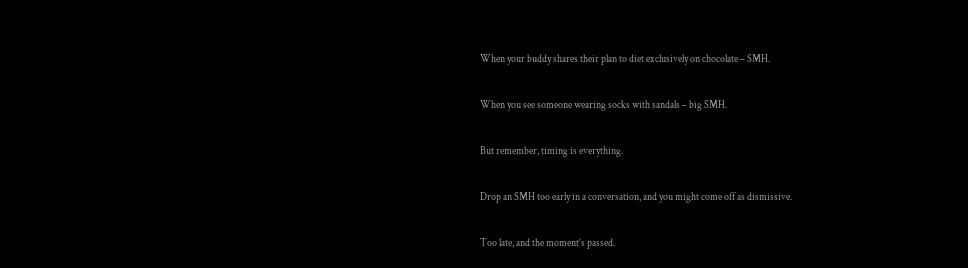When your buddy shares their plan to diet exclusively on chocolate – SMH.

When you see someone wearing socks with sandals – big SMH.

But remember, timing is everything.

Drop an SMH too early in a conversation, and you might come off as dismissive.

Too late, and the moment’s passed.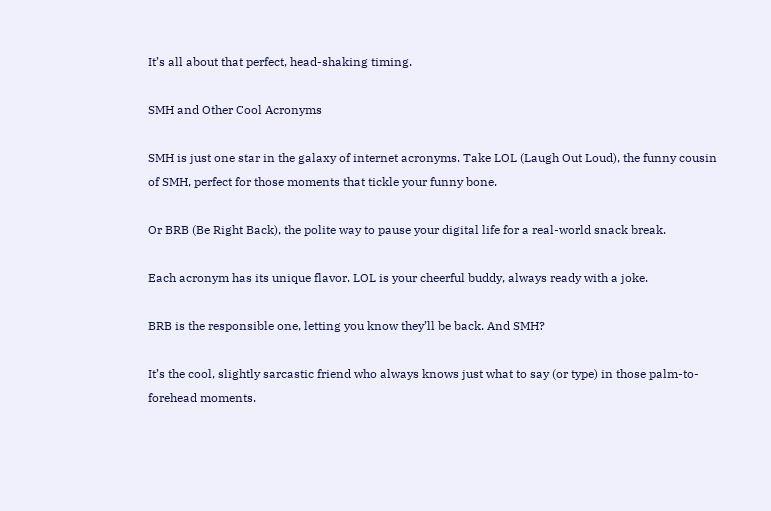It’s all about that perfect, head-shaking timing.

SMH and Other Cool Acronyms

SMH is just one star in the galaxy of internet acronyms. Take LOL (Laugh Out Loud), the funny cousin of SMH, perfect for those moments that tickle your funny bone.

Or BRB (Be Right Back), the polite way to pause your digital life for a real-world snack break.

Each acronym has its unique flavor. LOL is your cheerful buddy, always ready with a joke.

BRB is the responsible one, letting you know they’ll be back. And SMH?

It’s the cool, slightly sarcastic friend who always knows just what to say (or type) in those palm-to-forehead moments.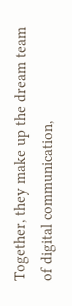Together, they make up the dream team of digital communication,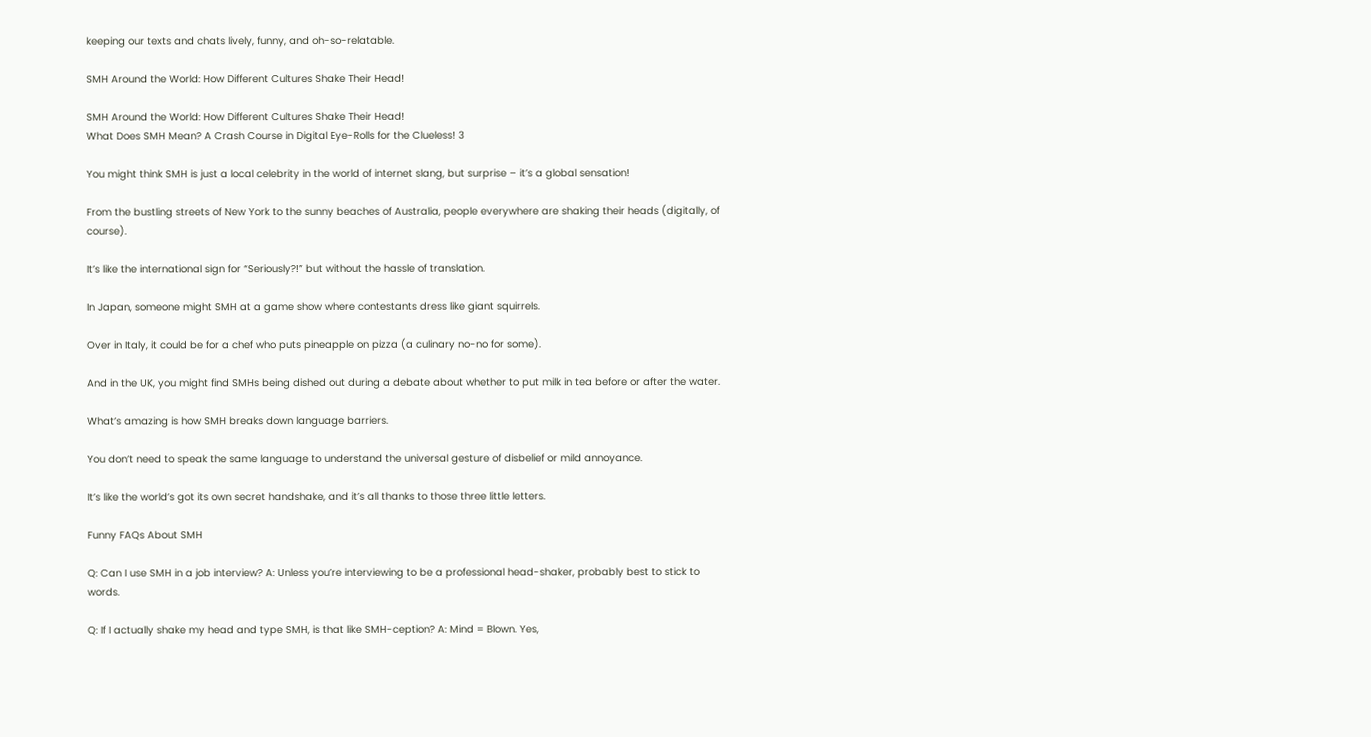keeping our texts and chats lively, funny, and oh-so-relatable.

SMH Around the World: How Different Cultures Shake Their Head!

SMH Around the World: How Different Cultures Shake Their Head!
What Does SMH Mean? A Crash Course in Digital Eye-Rolls for the Clueless! 3

You might think SMH is just a local celebrity in the world of internet slang, but surprise – it’s a global sensation!

From the bustling streets of New York to the sunny beaches of Australia, people everywhere are shaking their heads (digitally, of course).

It’s like the international sign for “Seriously?!” but without the hassle of translation.

In Japan, someone might SMH at a game show where contestants dress like giant squirrels.

Over in Italy, it could be for a chef who puts pineapple on pizza (a culinary no-no for some).

And in the UK, you might find SMHs being dished out during a debate about whether to put milk in tea before or after the water.

What’s amazing is how SMH breaks down language barriers.

You don’t need to speak the same language to understand the universal gesture of disbelief or mild annoyance.

It’s like the world’s got its own secret handshake, and it’s all thanks to those three little letters.

Funny FAQs About SMH

Q: Can I use SMH in a job interview? A: Unless you’re interviewing to be a professional head-shaker, probably best to stick to words.

Q: If I actually shake my head and type SMH, is that like SMH-ception? A: Mind = Blown. Yes,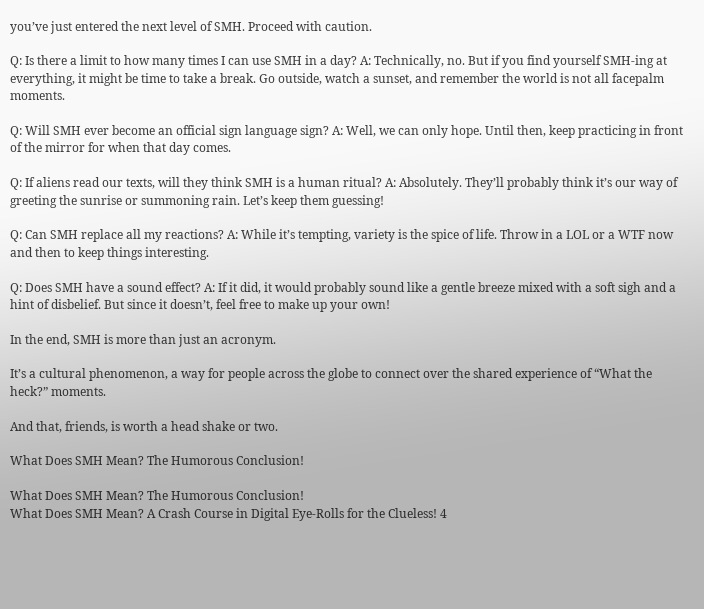you’ve just entered the next level of SMH. Proceed with caution.

Q: Is there a limit to how many times I can use SMH in a day? A: Technically, no. But if you find yourself SMH-ing at everything, it might be time to take a break. Go outside, watch a sunset, and remember the world is not all facepalm moments.

Q: Will SMH ever become an official sign language sign? A: Well, we can only hope. Until then, keep practicing in front of the mirror for when that day comes.

Q: If aliens read our texts, will they think SMH is a human ritual? A: Absolutely. They’ll probably think it’s our way of greeting the sunrise or summoning rain. Let’s keep them guessing!

Q: Can SMH replace all my reactions? A: While it’s tempting, variety is the spice of life. Throw in a LOL or a WTF now and then to keep things interesting.

Q: Does SMH have a sound effect? A: If it did, it would probably sound like a gentle breeze mixed with a soft sigh and a hint of disbelief. But since it doesn’t, feel free to make up your own!

In the end, SMH is more than just an acronym.

It’s a cultural phenomenon, a way for people across the globe to connect over the shared experience of “What the heck?” moments.

And that, friends, is worth a head shake or two.

What Does SMH Mean? The Humorous Conclusion!

What Does SMH Mean? The Humorous Conclusion!
What Does SMH Mean? A Crash Course in Digital Eye-Rolls for the Clueless! 4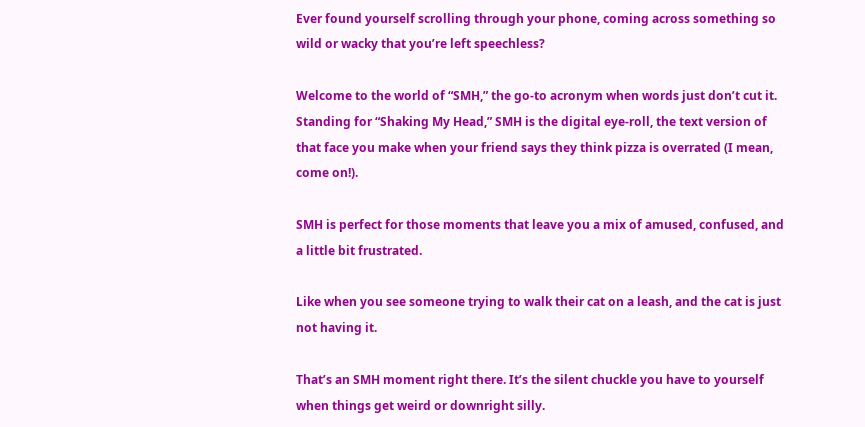Ever found yourself scrolling through your phone, coming across something so wild or wacky that you’re left speechless?

Welcome to the world of “SMH,” the go-to acronym when words just don’t cut it. Standing for “Shaking My Head,” SMH is the digital eye-roll, the text version of that face you make when your friend says they think pizza is overrated (I mean, come on!).

SMH is perfect for those moments that leave you a mix of amused, confused, and a little bit frustrated.

Like when you see someone trying to walk their cat on a leash, and the cat is just not having it.

That’s an SMH moment right there. It’s the silent chuckle you have to yourself when things get weird or downright silly.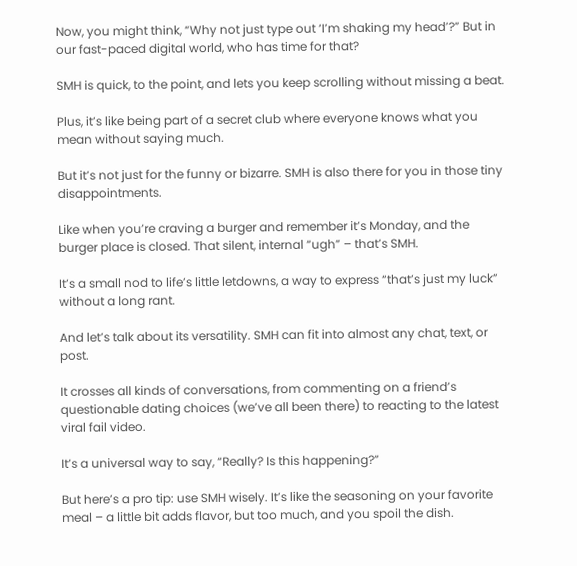Now, you might think, “Why not just type out ‘I’m shaking my head’?” But in our fast-paced digital world, who has time for that?

SMH is quick, to the point, and lets you keep scrolling without missing a beat.

Plus, it’s like being part of a secret club where everyone knows what you mean without saying much.

But it’s not just for the funny or bizarre. SMH is also there for you in those tiny disappointments.

Like when you’re craving a burger and remember it’s Monday, and the burger place is closed. That silent, internal “ugh” – that’s SMH.

It’s a small nod to life’s little letdowns, a way to express “that’s just my luck” without a long rant.

And let’s talk about its versatility. SMH can fit into almost any chat, text, or post.

It crosses all kinds of conversations, from commenting on a friend’s questionable dating choices (we’ve all been there) to reacting to the latest viral fail video.

It’s a universal way to say, “Really? Is this happening?”

But here’s a pro tip: use SMH wisely. It’s like the seasoning on your favorite meal – a little bit adds flavor, but too much, and you spoil the dish.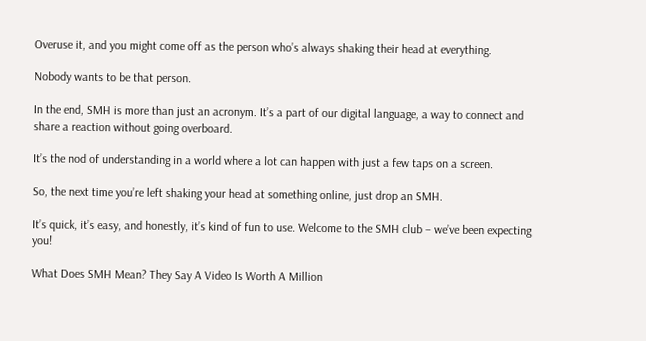Overuse it, and you might come off as the person who’s always shaking their head at everything.

Nobody wants to be that person.

In the end, SMH is more than just an acronym. It’s a part of our digital language, a way to connect and share a reaction without going overboard.

It’s the nod of understanding in a world where a lot can happen with just a few taps on a screen.

So, the next time you’re left shaking your head at something online, just drop an SMH.

It’s quick, it’s easy, and honestly, it’s kind of fun to use. Welcome to the SMH club – we’ve been expecting you!

What Does SMH Mean? They Say A Video Is Worth A Million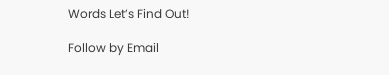Words Let’s Find Out!

Follow by Email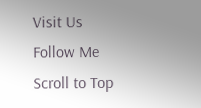Visit Us
Follow Me
Scroll to Top